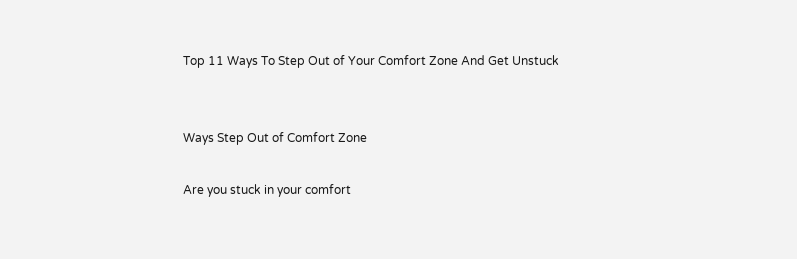Top 11 Ways To Step Out of Your Comfort Zone And Get Unstuck


Ways Step Out of Comfort Zone

Are you stuck in your comfort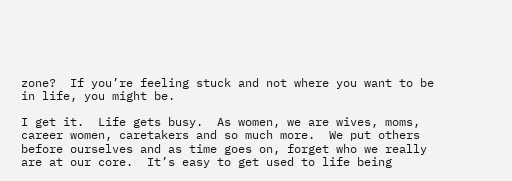zone?  If you’re feeling stuck and not where you want to be in life, you might be.

I get it.  Life gets busy.  As women, we are wives, moms, career women, caretakers and so much more.  We put others before ourselves and as time goes on, forget who we really are at our core.  It’s easy to get used to life being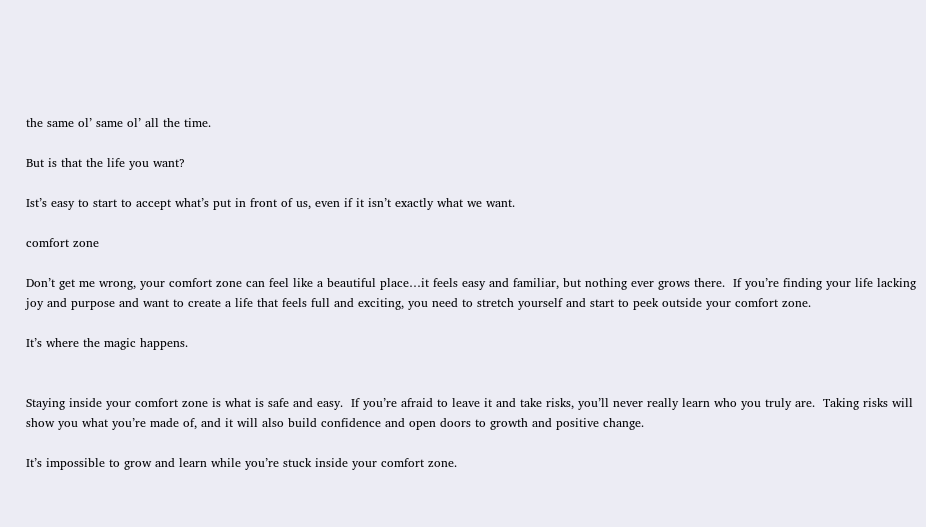the same ol’ same ol’ all the time.

But is that the life you want?

Ist’s easy to start to accept what’s put in front of us, even if it isn’t exactly what we want.

comfort zone

Don’t get me wrong, your comfort zone can feel like a beautiful place…it feels easy and familiar, but nothing ever grows there.  If you’re finding your life lacking joy and purpose and want to create a life that feels full and exciting, you need to stretch yourself and start to peek outside your comfort zone.

It’s where the magic happens.


Staying inside your comfort zone is what is safe and easy.  If you’re afraid to leave it and take risks, you’ll never really learn who you truly are.  Taking risks will show you what you’re made of, and it will also build confidence and open doors to growth and positive change.

It’s impossible to grow and learn while you’re stuck inside your comfort zone.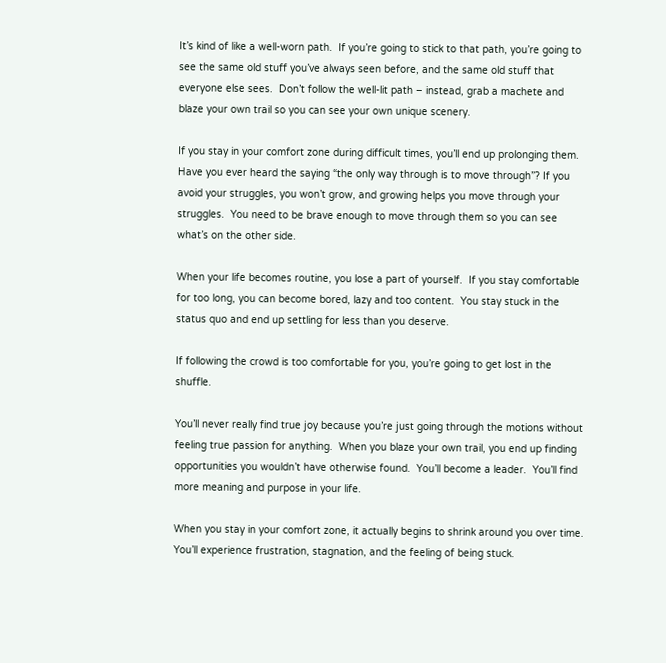It’s kind of like a well-worn path.  If you’re going to stick to that path, you’re going to see the same old stuff you’ve always seen before, and the same old stuff that everyone else sees.  Don’t follow the well-lit path – instead, grab a machete and blaze your own trail so you can see your own unique scenery.

If you stay in your comfort zone during difficult times, you’ll end up prolonging them.  Have you ever heard the saying “the only way through is to move through”? If you avoid your struggles, you won’t grow, and growing helps you move through your struggles.  You need to be brave enough to move through them so you can see what’s on the other side.

When your life becomes routine, you lose a part of yourself.  If you stay comfortable for too long, you can become bored, lazy and too content.  You stay stuck in the status quo and end up settling for less than you deserve.

If following the crowd is too comfortable for you, you’re going to get lost in the shuffle.

You’ll never really find true joy because you’re just going through the motions without feeling true passion for anything.  When you blaze your own trail, you end up finding opportunities you wouldn’t have otherwise found.  You’ll become a leader.  You’ll find more meaning and purpose in your life.

When you stay in your comfort zone, it actually begins to shrink around you over time.  You’ll experience frustration, stagnation, and the feeling of being stuck.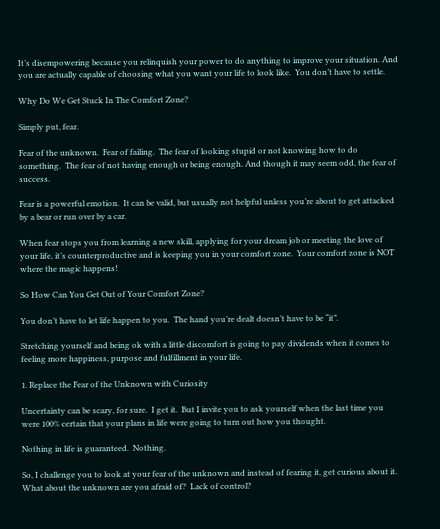It’s disempowering because you relinquish your power to do anything to improve your situation. And you are actually capable of choosing what you want your life to look like.  You don’t have to settle.

Why Do We Get Stuck In The Comfort Zone?

Simply put, fear.

Fear of the unknown.  Fear of failing.  The fear of looking stupid or not knowing how to do something.  The fear of not having enough or being enough. And though it may seem odd, the fear of success.

Fear is a powerful emotion.  It can be valid, but usually not helpful unless you’re about to get attacked by a bear or run over by a car.

When fear stops you from learning a new skill, applying for your dream job or meeting the love of your life, it’s counterproductive and is keeping you in your comfort zone.  Your comfort zone is NOT where the magic happens!

So How Can You Get Out of Your Comfort Zone?

You don’t have to let life happen to you.  The hand you’re dealt doesn’t have to be “it”.

Stretching yourself and being ok with a little discomfort is going to pay dividends when it comes to feeling more happiness, purpose and fulfillment in your life.

1. Replace the Fear of the Unknown with Curiosity

Uncertainty can be scary, for sure.  I get it.  But I invite you to ask yourself when the last time you were 100% certain that your plans in life were going to turn out how you thought.

Nothing in life is guaranteed.  Nothing.

So, I challenge you to look at your fear of the unknown and instead of fearing it, get curious about it.  What about the unknown are you afraid of?  Lack of control?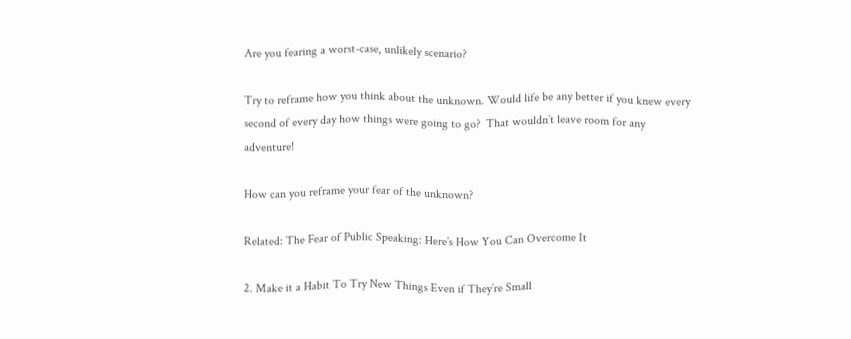Are you fearing a worst-case, unlikely scenario?

Try to reframe how you think about the unknown. Would life be any better if you knew every second of every day how things were going to go?  That wouldn’t leave room for any adventure!

How can you reframe your fear of the unknown?

Related: The Fear of Public Speaking: Here’s How You Can Overcome It

2. Make it a Habit To Try New Things Even if They’re Small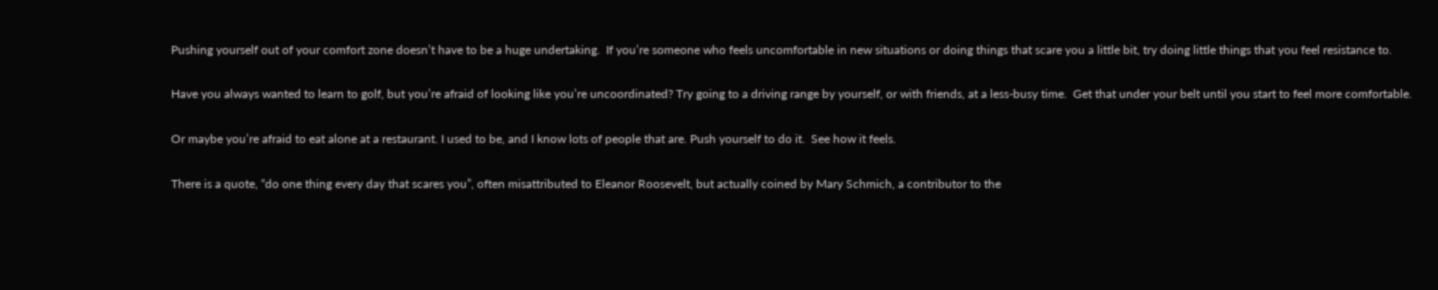Pushing yourself out of your comfort zone doesn’t have to be a huge undertaking.  If you’re someone who feels uncomfortable in new situations or doing things that scare you a little bit, try doing little things that you feel resistance to.

Have you always wanted to learn to golf, but you’re afraid of looking like you’re uncoordinated? Try going to a driving range by yourself, or with friends, at a less-busy time.  Get that under your belt until you start to feel more comfortable.

Or maybe you’re afraid to eat alone at a restaurant. I used to be, and I know lots of people that are. Push yourself to do it.  See how it feels.

There is a quote, “do one thing every day that scares you”, often misattributed to Eleanor Roosevelt, but actually coined by Mary Schmich, a contributor to the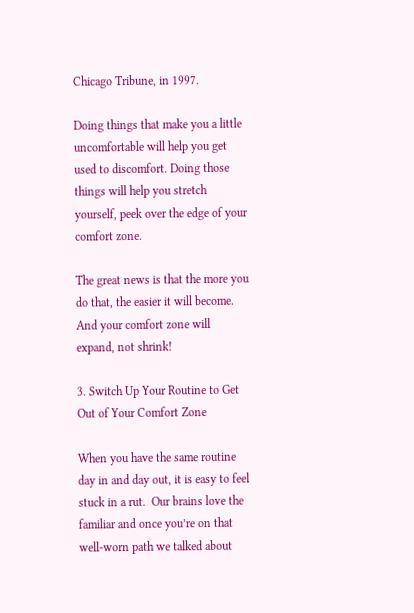Chicago Tribune, in 1997.

Doing things that make you a little uncomfortable will help you get used to discomfort. Doing those things will help you stretch yourself, peek over the edge of your comfort zone.

The great news is that the more you do that, the easier it will become.  And your comfort zone will expand, not shrink!

3. Switch Up Your Routine to Get Out of Your Comfort Zone

When you have the same routine day in and day out, it is easy to feel stuck in a rut.  Our brains love the familiar and once you’re on that well-worn path we talked about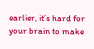earlier, it’s hard for your brain to make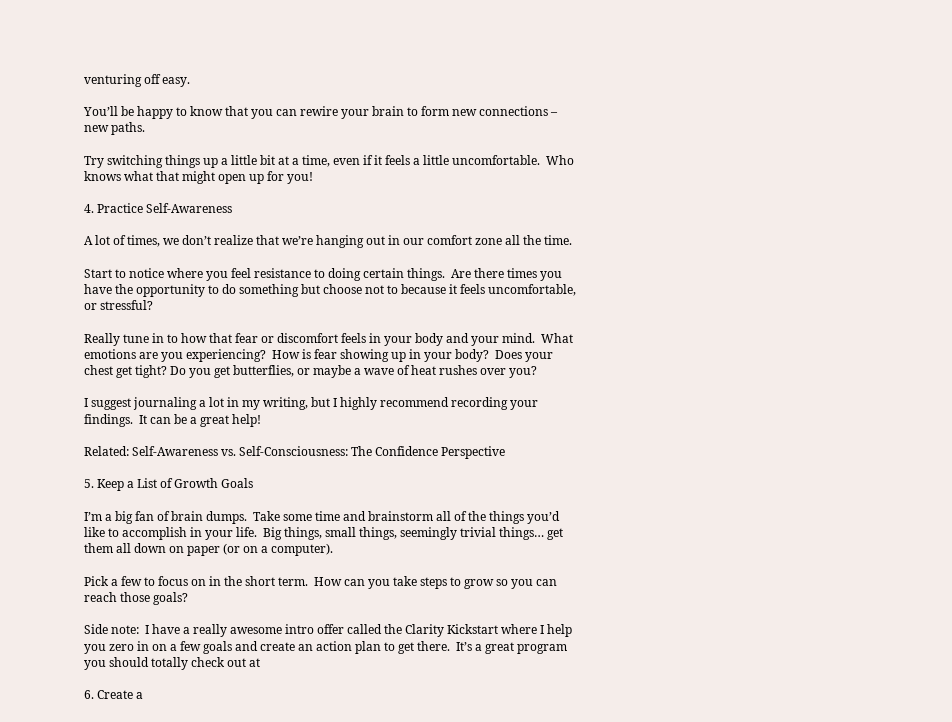venturing off easy.

You’ll be happy to know that you can rewire your brain to form new connections – new paths.

Try switching things up a little bit at a time, even if it feels a little uncomfortable.  Who knows what that might open up for you!

4. Practice Self-Awareness

A lot of times, we don’t realize that we’re hanging out in our comfort zone all the time.

Start to notice where you feel resistance to doing certain things.  Are there times you have the opportunity to do something but choose not to because it feels uncomfortable, or stressful?

Really tune in to how that fear or discomfort feels in your body and your mind.  What emotions are you experiencing?  How is fear showing up in your body?  Does your chest get tight? Do you get butterflies, or maybe a wave of heat rushes over you?

I suggest journaling a lot in my writing, but I highly recommend recording your findings.  It can be a great help!

Related: Self-Awareness vs. Self-Consciousness: The Confidence Perspective

5. Keep a List of Growth Goals

I’m a big fan of brain dumps.  Take some time and brainstorm all of the things you’d like to accomplish in your life.  Big things, small things, seemingly trivial things… get them all down on paper (or on a computer).

Pick a few to focus on in the short term.  How can you take steps to grow so you can reach those goals?

Side note:  I have a really awesome intro offer called the Clarity Kickstart where I help you zero in on a few goals and create an action plan to get there.  It’s a great program you should totally check out at

6. Create a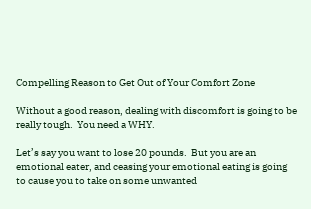Compelling Reason to Get Out of Your Comfort Zone

Without a good reason, dealing with discomfort is going to be really tough.  You need a WHY.

Let’s say you want to lose 20 pounds.  But you are an emotional eater, and ceasing your emotional eating is going to cause you to take on some unwanted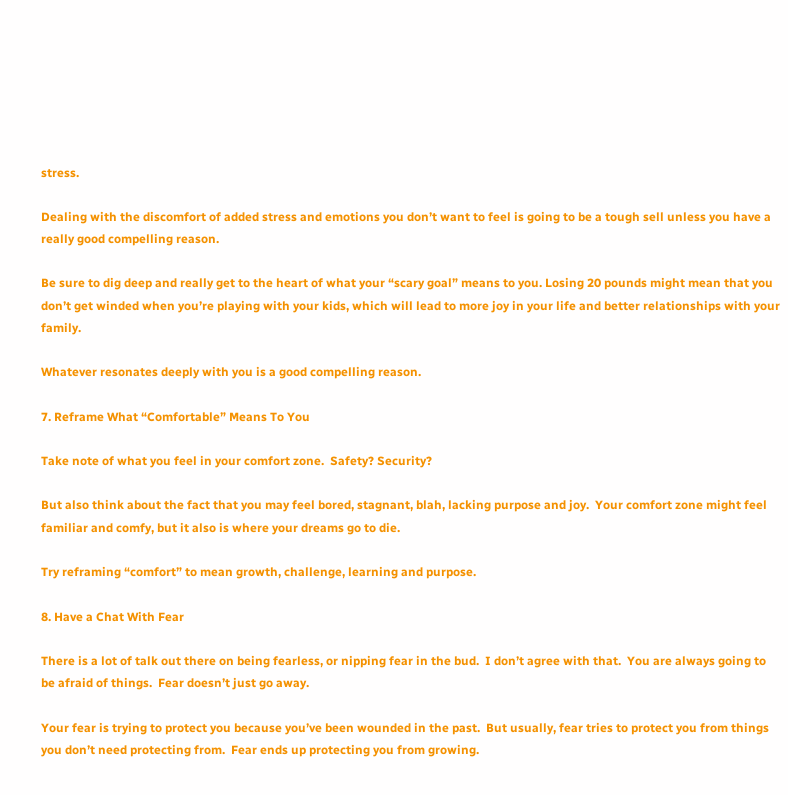stress.

Dealing with the discomfort of added stress and emotions you don’t want to feel is going to be a tough sell unless you have a really good compelling reason.

Be sure to dig deep and really get to the heart of what your “scary goal” means to you. Losing 20 pounds might mean that you don’t get winded when you’re playing with your kids, which will lead to more joy in your life and better relationships with your family.

Whatever resonates deeply with you is a good compelling reason.

7. Reframe What “Comfortable” Means To You

Take note of what you feel in your comfort zone.  Safety? Security?

But also think about the fact that you may feel bored, stagnant, blah, lacking purpose and joy.  Your comfort zone might feel familiar and comfy, but it also is where your dreams go to die.

Try reframing “comfort” to mean growth, challenge, learning and purpose.

8. Have a Chat With Fear

There is a lot of talk out there on being fearless, or nipping fear in the bud.  I don’t agree with that.  You are always going to be afraid of things.  Fear doesn’t just go away.

Your fear is trying to protect you because you’ve been wounded in the past.  But usually, fear tries to protect you from things you don’t need protecting from.  Fear ends up protecting you from growing.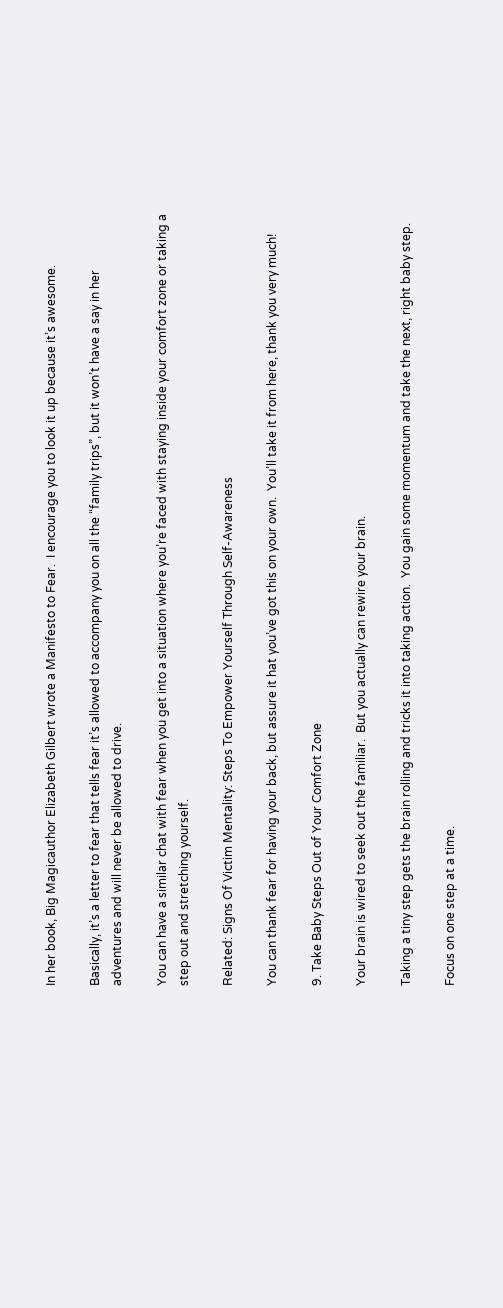In her book, Big Magicauthor Elizabeth Gilbert wrote a Manifesto to Fear.  I encourage you to look it up because it’s awesome.

Basically, it’s a letter to fear that tells fear it’s allowed to accompany you on all the “family trips”, but it won’t have a say in her adventures and will never be allowed to drive.

You can have a similar chat with fear when you get into a situation where you’re faced with staying inside your comfort zone or taking a step out and stretching yourself.

Related: Signs Of Victim Mentality: Steps To Empower Yourself Through Self-Awareness

You can thank fear for having your back, but assure it hat you’ve got this on your own.  You’ll take it from here, thank you very much!

9. Take Baby Steps Out of Your Comfort Zone

Your brain is wired to seek out the familiar.  But you actually can rewire your brain.

Taking a tiny step gets the brain rolling and tricks it into taking action.  You gain some momentum and take the next, right baby step.

Focus on one step at a time.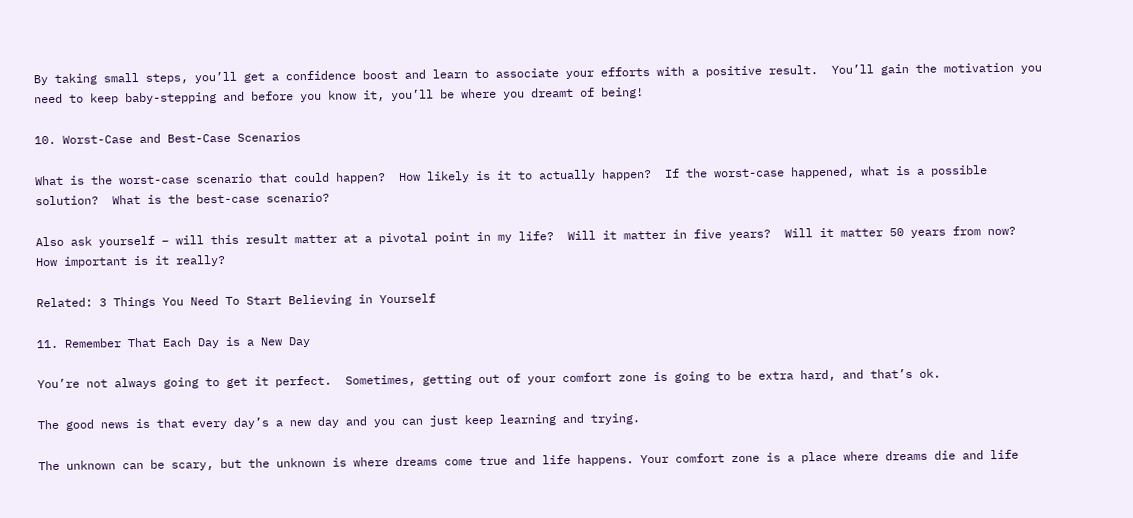By taking small steps, you’ll get a confidence boost and learn to associate your efforts with a positive result.  You’ll gain the motivation you need to keep baby-stepping and before you know it, you’ll be where you dreamt of being!

10. Worst-Case and Best-Case Scenarios

What is the worst-case scenario that could happen?  How likely is it to actually happen?  If the worst-case happened, what is a possible solution?  What is the best-case scenario?

Also ask yourself – will this result matter at a pivotal point in my life?  Will it matter in five years?  Will it matter 50 years from now?  How important is it really?

Related: 3 Things You Need To Start Believing in Yourself

11. Remember That Each Day is a New Day

You’re not always going to get it perfect.  Sometimes, getting out of your comfort zone is going to be extra hard, and that’s ok.

The good news is that every day’s a new day and you can just keep learning and trying.

The unknown can be scary, but the unknown is where dreams come true and life happens. Your comfort zone is a place where dreams die and life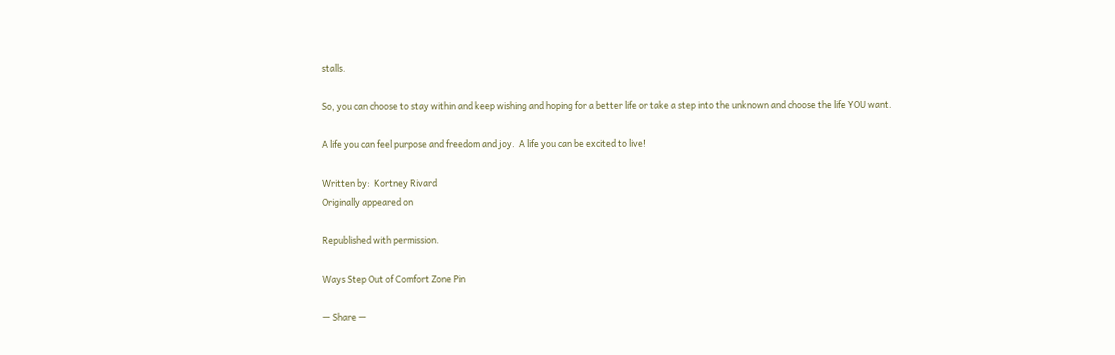stalls.

So, you can choose to stay within and keep wishing and hoping for a better life or take a step into the unknown and choose the life YOU want.

A life you can feel purpose and freedom and joy.  A life you can be excited to live!

Written by:  Kortney Rivard
Originally appeared on

Republished with permission.

Ways Step Out of Comfort Zone Pin

— Share —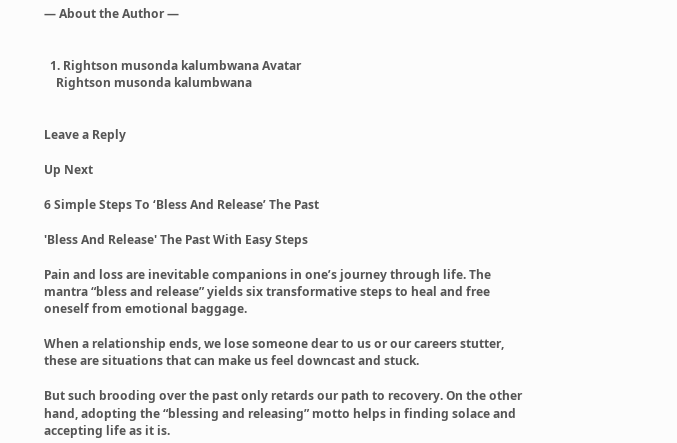— About the Author —


  1. Rightson musonda kalumbwana Avatar
    Rightson musonda kalumbwana


Leave a Reply

Up Next

6 Simple Steps To ‘Bless And Release’ The Past

'Bless And Release' The Past With Easy Steps

Pain and loss are inevitable companions in one’s journey through life. The mantra “bless and release” yields six transformative steps to heal and free oneself from emotional baggage.

When a relationship ends, we lose someone dear to us or our careers stutter, these are situations that can make us feel downcast and stuck.

But such brooding over the past only retards our path to recovery. On the other hand, adopting the “blessing and releasing” motto helps in finding solace and accepting life as it is.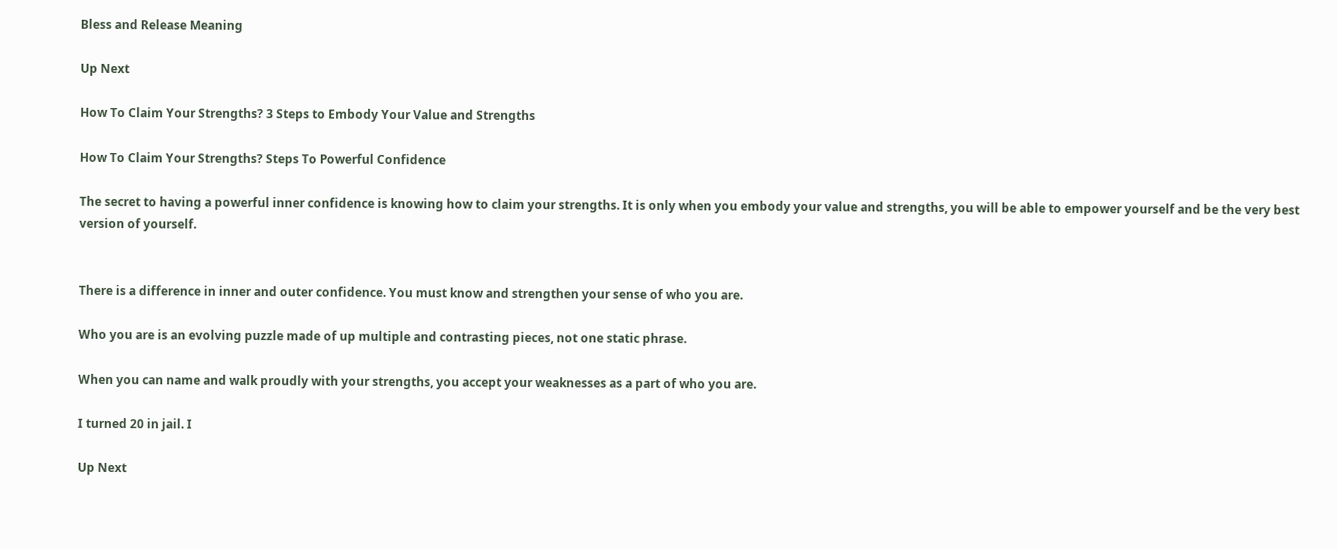Bless and Release Meaning

Up Next

How To Claim Your Strengths? 3 Steps to Embody Your Value and Strengths

How To Claim Your Strengths? Steps To Powerful Confidence

The secret to having a powerful inner confidence is knowing how to claim your strengths. It is only when you embody your value and strengths, you will be able to empower yourself and be the very best version of yourself.


There is a difference in inner and outer confidence. You must know and strengthen your sense of who you are.

Who you are is an evolving puzzle made of up multiple and contrasting pieces, not one static phrase.

When you can name and walk proudly with your strengths, you accept your weaknesses as a part of who you are.

I turned 20 in jail. I

Up Next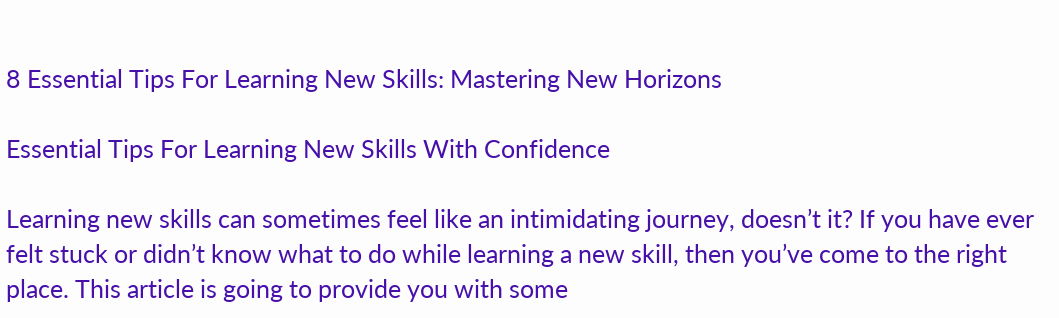8 Essential Tips For Learning New Skills: Mastering New Horizons

Essential Tips For Learning New Skills With Confidence

Learning new skills can sometimes feel like an intimidating journey, doesn’t it? If you have ever felt stuck or didn’t know what to do while learning a new skill, then you’ve come to the right place. This article is going to provide you with some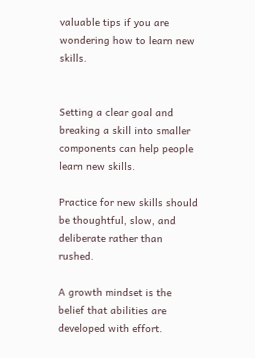valuable tips if you are wondering how to learn new skills.


Setting a clear goal and breaking a skill into smaller components can help people learn new skills.

Practice for new skills should be thoughtful, slow, and deliberate rather than rushed.

A growth mindset is the belief that abilities are developed with effort.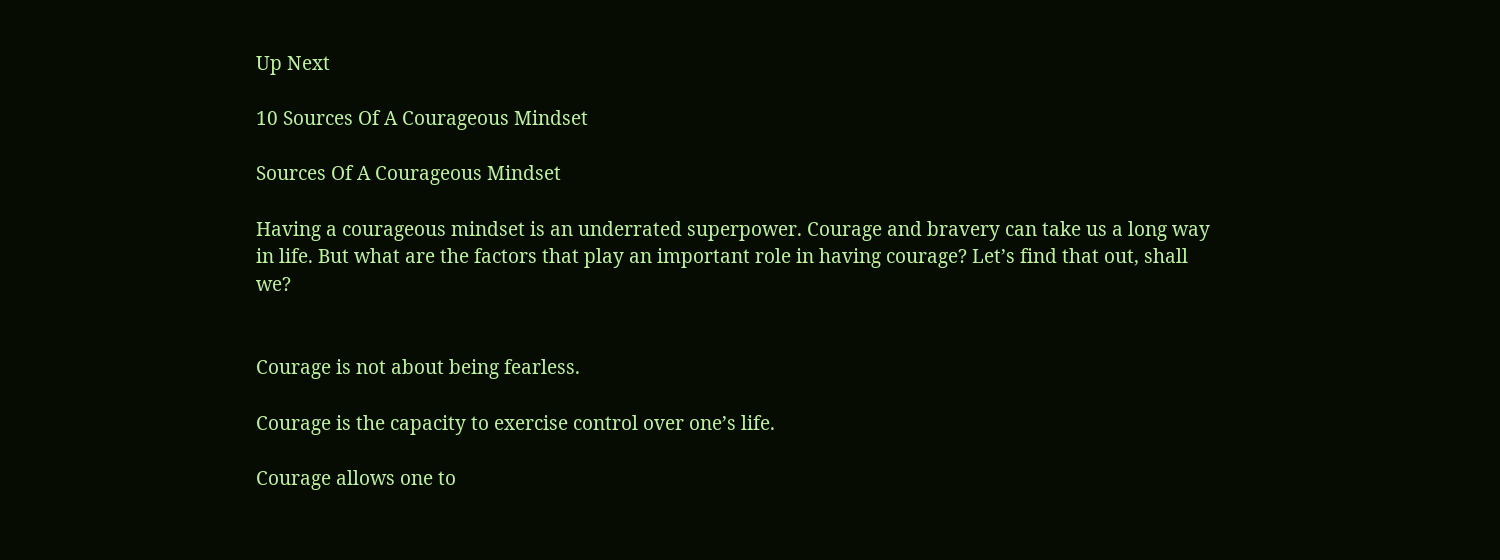Up Next

10 Sources Of A Courageous Mindset

Sources Of A Courageous Mindset

Having a courageous mindset is an underrated superpower. Courage and bravery can take us a long way in life. But what are the factors that play an important role in having courage? Let’s find that out, shall we?


Courage is not about being fearless.

Courage is the capacity to exercise control over one’s life.

Courage allows one to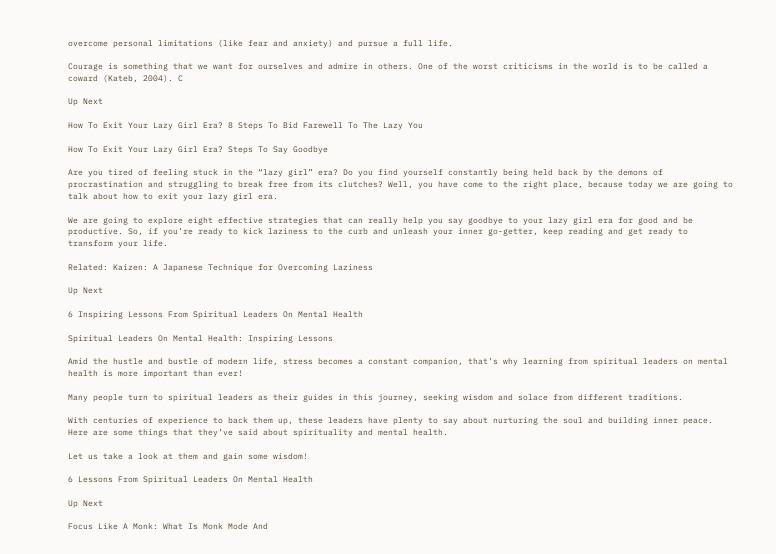overcome personal limitations (like fear and anxiety) and pursue a full life.

Courage is something that we want for ourselves and admire in others. One of the worst criticisms in the world is to be called a coward (Kateb, 2004). C

Up Next

How To Exit Your Lazy Girl Era? 8 Steps To Bid Farewell To The Lazy You

How To Exit Your Lazy Girl Era? Steps To Say Goodbye

Are you tired of feeling stuck in the “lazy girl” era? Do you find yourself constantly being held back by the demons of procrastination and struggling to break free from its clutches? Well, you have come to the right place, because today we are going to talk about how to exit your lazy girl era.

We are going to explore eight effective strategies that can really help you say goodbye to your lazy girl era for good and be productive. So, if you’re ready to kick laziness to the curb and unleash your inner go-getter, keep reading and get ready to transform your life.

Related: Kaizen: A Japanese Technique for Overcoming Laziness

Up Next

6 Inspiring Lessons From Spiritual Leaders On Mental Health

Spiritual Leaders On Mental Health: Inspiring Lessons

Amid the hustle and bustle of modern life, stress becomes a constant companion, that’s why learning from spiritual leaders on mental health is more important than ever!

Many people turn to spiritual leaders as their guides in this journey, seeking wisdom and solace from different traditions.

With centuries of experience to back them up, these leaders have plenty to say about nurturing the soul and building inner peace. Here are some things that they’ve said about spirituality and mental health.

Let us take a look at them and gain some wisdom!

6 Lessons From Spiritual Leaders On Mental Health

Up Next

Focus Like A Monk: What Is Monk Mode And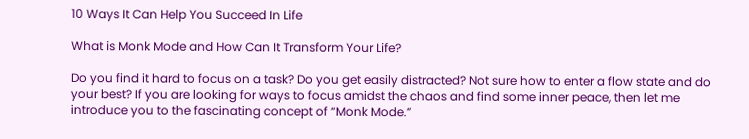10 Ways It Can Help You Succeed In Life

What is Monk Mode and How Can It Transform Your Life?

Do you find it hard to focus on a task? Do you get easily distracted? Not sure how to enter a flow state and do your best? If you are looking for ways to focus amidst the chaos and find some inner peace, then let me introduce you to the fascinating concept of “Monk Mode.”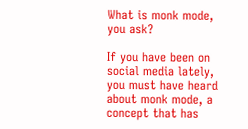What is monk mode, you ask?

If you have been on social media lately, you must have heard about monk mode, a concept that has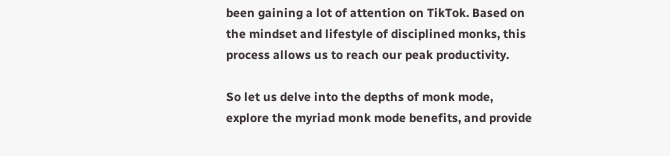been gaining a lot of attention on TikTok. Based on the mindset and lifestyle of disciplined monks, this process allows us to reach our peak productivity.

So let us delve into the depths of monk mode, explore the myriad monk mode benefits, and provide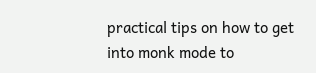practical tips on how to get into monk mode to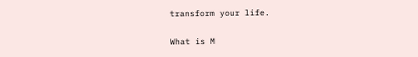transform your life.

What is M